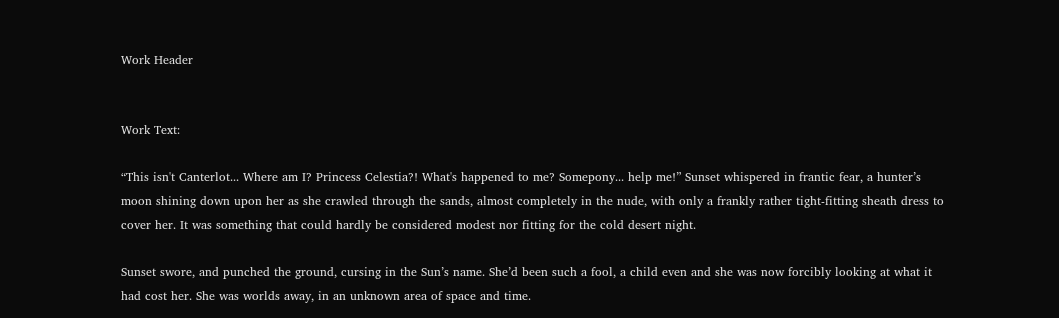Work Header


Work Text:

“This isn't Canterlot... Where am I? Princess Celestia?! What's happened to me? Somepony... help me!” Sunset whispered in frantic fear, a hunter’s moon shining down upon her as she crawled through the sands, almost completely in the nude, with only a frankly rather tight-fitting sheath dress to cover her. It was something that could hardly be considered modest nor fitting for the cold desert night.

Sunset swore, and punched the ground, cursing in the Sun’s name. She’d been such a fool, a child even and she was now forcibly looking at what it had cost her. She was worlds away, in an unknown area of space and time.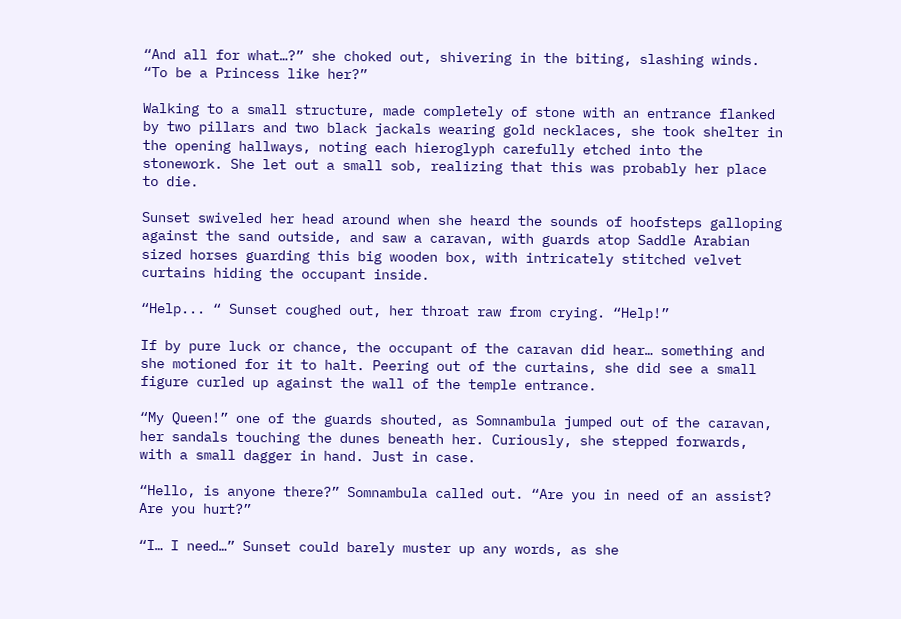“And all for what…?” she choked out, shivering in the biting, slashing winds. “To be a Princess like her?”

Walking to a small structure, made completely of stone with an entrance flanked by two pillars and two black jackals wearing gold necklaces, she took shelter in the opening hallways, noting each hieroglyph carefully etched into the stonework. She let out a small sob, realizing that this was probably her place to die.

Sunset swiveled her head around when she heard the sounds of hoofsteps galloping against the sand outside, and saw a caravan, with guards atop Saddle Arabian sized horses guarding this big wooden box, with intricately stitched velvet curtains hiding the occupant inside.

“Help... “ Sunset coughed out, her throat raw from crying. “Help!”

If by pure luck or chance, the occupant of the caravan did hear… something and she motioned for it to halt. Peering out of the curtains, she did see a small figure curled up against the wall of the temple entrance.

“My Queen!” one of the guards shouted, as Somnambula jumped out of the caravan, her sandals touching the dunes beneath her. Curiously, she stepped forwards, with a small dagger in hand. Just in case.

“Hello, is anyone there?” Somnambula called out. “Are you in need of an assist? Are you hurt?”

“I… I need…” Sunset could barely muster up any words, as she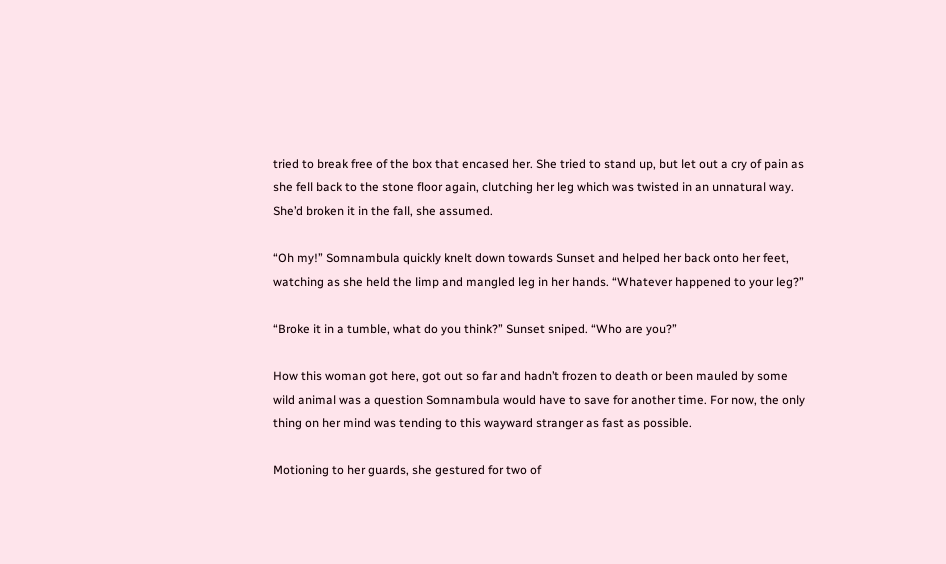tried to break free of the box that encased her. She tried to stand up, but let out a cry of pain as she fell back to the stone floor again, clutching her leg which was twisted in an unnatural way. She’d broken it in the fall, she assumed.

“Oh my!” Somnambula quickly knelt down towards Sunset and helped her back onto her feet, watching as she held the limp and mangled leg in her hands. “Whatever happened to your leg?”

“Broke it in a tumble, what do you think?” Sunset sniped. “Who are you?”

How this woman got here, got out so far and hadn’t frozen to death or been mauled by some wild animal was a question Somnambula would have to save for another time. For now, the only thing on her mind was tending to this wayward stranger as fast as possible.

Motioning to her guards, she gestured for two of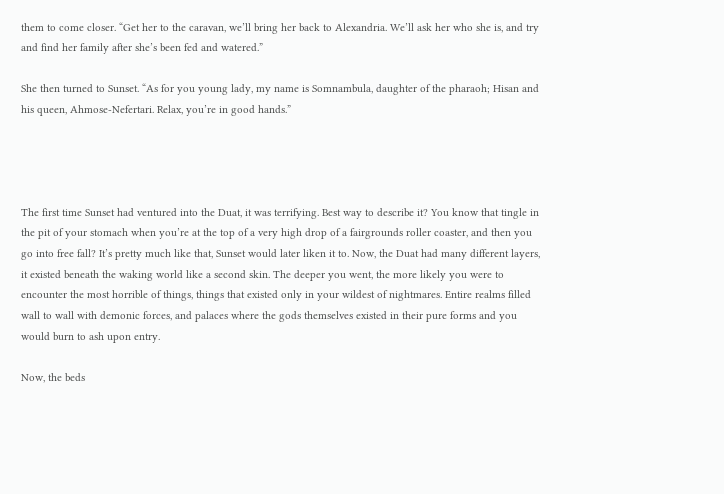them to come closer. “Get her to the caravan, we’ll bring her back to Alexandria. We’ll ask her who she is, and try and find her family after she’s been fed and watered.”

She then turned to Sunset. “As for you young lady, my name is Somnambula, daughter of the pharaoh; Hisan and his queen, Ahmose-Nefertari. Relax, you’re in good hands.”




The first time Sunset had ventured into the Duat, it was terrifying. Best way to describe it? You know that tingle in the pit of your stomach when you’re at the top of a very high drop of a fairgrounds roller coaster, and then you go into free fall? It’s pretty much like that, Sunset would later liken it to. Now, the Duat had many different layers, it existed beneath the waking world like a second skin. The deeper you went, the more likely you were to encounter the most horrible of things, things that existed only in your wildest of nightmares. Entire realms filled wall to wall with demonic forces, and palaces where the gods themselves existed in their pure forms and you would burn to ash upon entry.

Now, the beds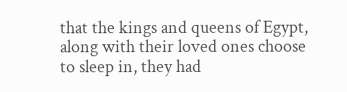that the kings and queens of Egypt, along with their loved ones choose to sleep in, they had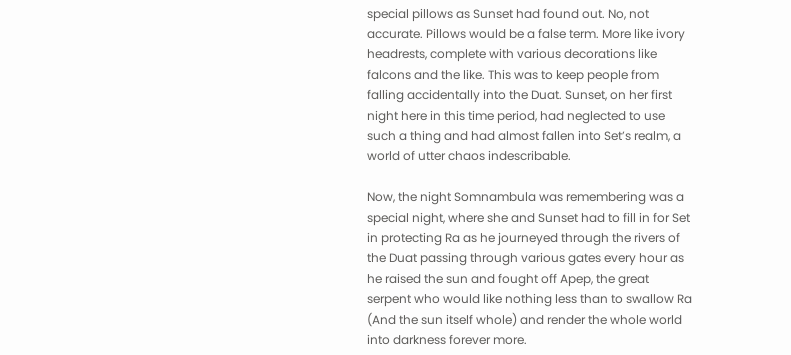special pillows as Sunset had found out. No, not accurate. Pillows would be a false term. More like ivory headrests, complete with various decorations like falcons and the like. This was to keep people from falling accidentally into the Duat. Sunset, on her first night here in this time period, had neglected to use such a thing and had almost fallen into Set’s realm, a world of utter chaos indescribable.

Now, the night Somnambula was remembering was a special night, where she and Sunset had to fill in for Set in protecting Ra as he journeyed through the rivers of the Duat passing through various gates every hour as he raised the sun and fought off Apep, the great serpent who would like nothing less than to swallow Ra (And the sun itself whole) and render the whole world into darkness forever more.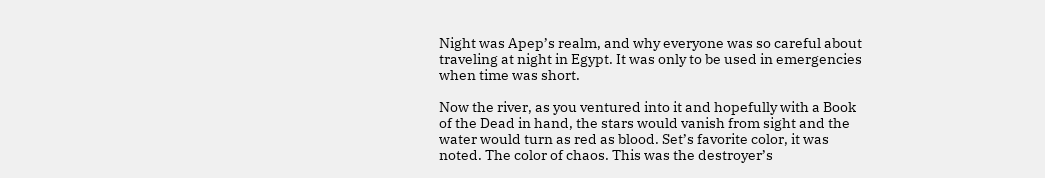Night was Apep’s realm, and why everyone was so careful about traveling at night in Egypt. It was only to be used in emergencies when time was short.

Now the river, as you ventured into it and hopefully with a Book of the Dead in hand, the stars would vanish from sight and the water would turn as red as blood. Set’s favorite color, it was noted. The color of chaos. This was the destroyer’s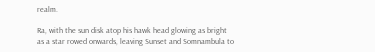realm.

Ra, with the sun disk atop his hawk head glowing as bright as a star rowed onwards, leaving Sunset and Somnambula to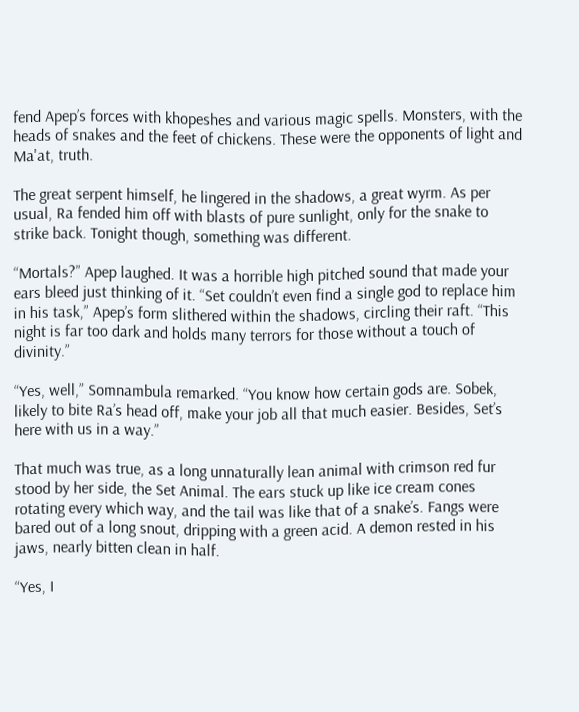fend Apep’s forces with khopeshes and various magic spells. Monsters, with the heads of snakes and the feet of chickens. These were the opponents of light and Ma'at, truth.

The great serpent himself, he lingered in the shadows, a great wyrm. As per usual, Ra fended him off with blasts of pure sunlight, only for the snake to strike back. Tonight though, something was different.

“Mortals?” Apep laughed. It was a horrible high pitched sound that made your ears bleed just thinking of it. “Set couldn’t even find a single god to replace him in his task,” Apep’s form slithered within the shadows, circling their raft. “This night is far too dark and holds many terrors for those without a touch of divinity.”

“Yes, well,” Somnambula remarked. “You know how certain gods are. Sobek, likely to bite Ra’s head off, make your job all that much easier. Besides, Set’s here with us in a way.”

That much was true, as a long unnaturally lean animal with crimson red fur stood by her side, the Set Animal. The ears stuck up like ice cream cones rotating every which way, and the tail was like that of a snake’s. Fangs were bared out of a long snout, dripping with a green acid. A demon rested in his jaws, nearly bitten clean in half.

“Yes, I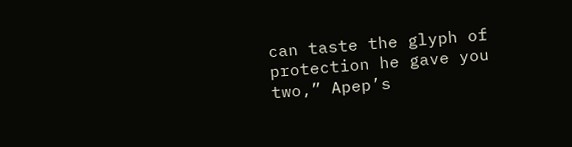can taste the glyph of protection he gave you two,” Apep’s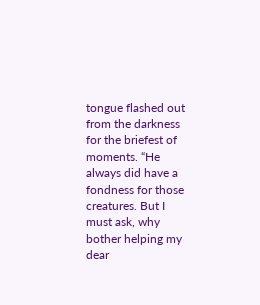tongue flashed out from the darkness for the briefest of moments. “He always did have a fondness for those creatures. But I must ask, why bother helping my dear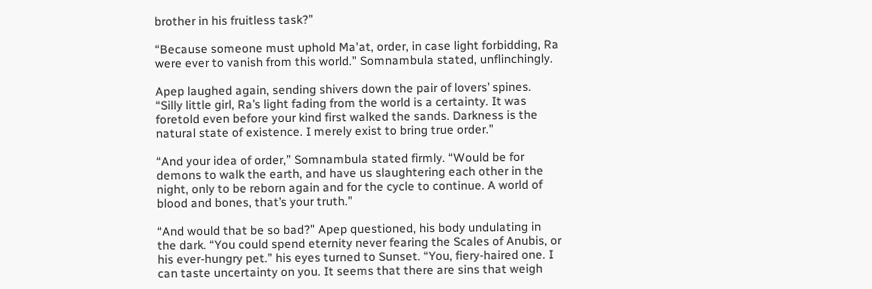brother in his fruitless task?”

“Because someone must uphold Ma'at, order, in case light forbidding, Ra were ever to vanish from this world.” Somnambula stated, unflinchingly.

Apep laughed again, sending shivers down the pair of lovers’ spines. “Silly little girl, Ra’s light fading from the world is a certainty. It was foretold even before your kind first walked the sands. Darkness is the natural state of existence. I merely exist to bring true order.”

“And your idea of order,” Somnambula stated firmly. “Would be for demons to walk the earth, and have us slaughtering each other in the night, only to be reborn again and for the cycle to continue. A world of blood and bones, that’s your truth.”

“And would that be so bad?” Apep questioned, his body undulating in the dark. “You could spend eternity never fearing the Scales of Anubis, or his ever-hungry pet.” his eyes turned to Sunset. “You, fiery-haired one. I can taste uncertainty on you. It seems that there are sins that weigh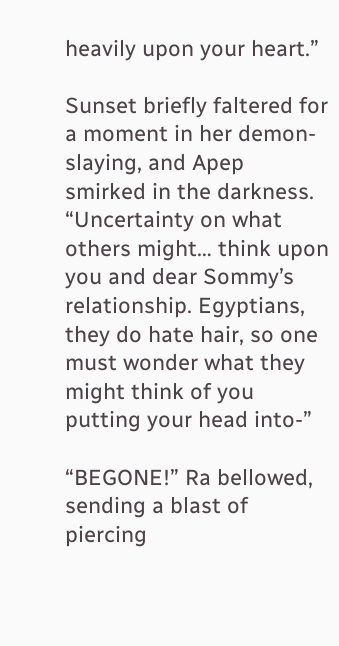heavily upon your heart.”

Sunset briefly faltered for a moment in her demon-slaying, and Apep smirked in the darkness. “Uncertainty on what others might… think upon you and dear Sommy’s relationship. Egyptians, they do hate hair, so one must wonder what they might think of you putting your head into-”

“BEGONE!” Ra bellowed, sending a blast of piercing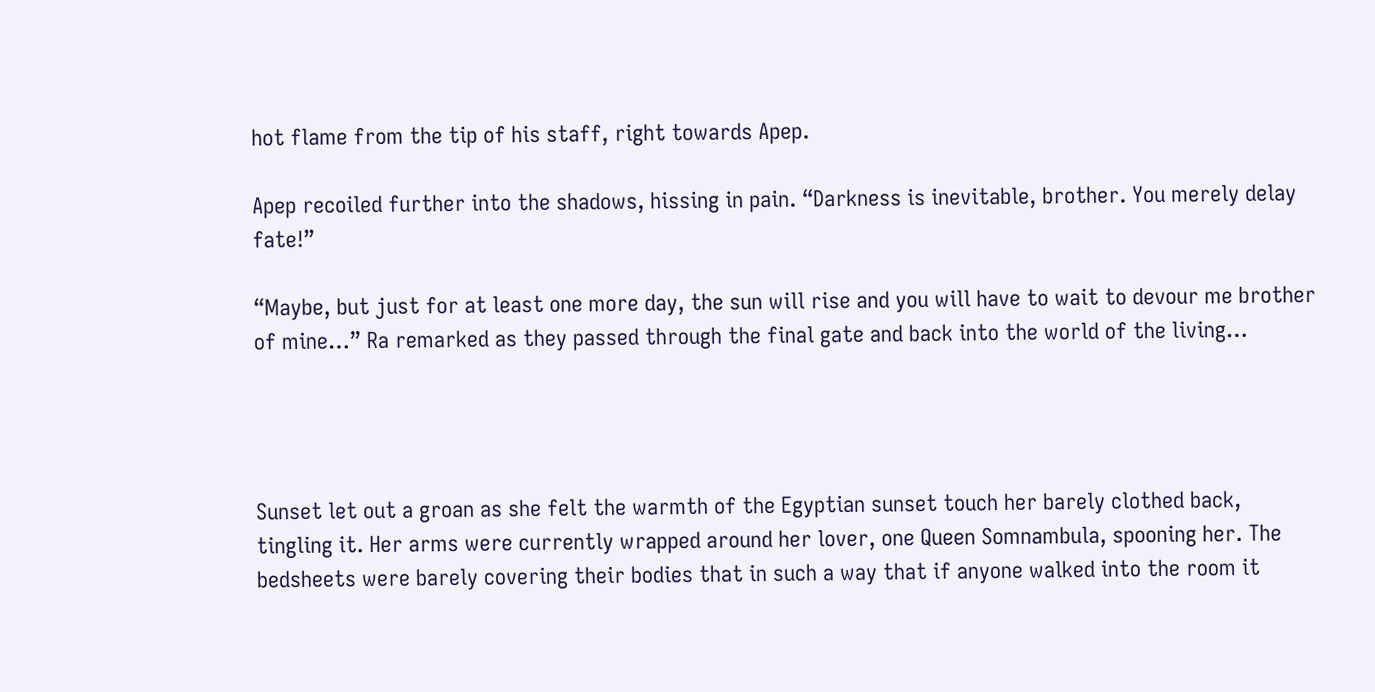hot flame from the tip of his staff, right towards Apep.

Apep recoiled further into the shadows, hissing in pain. “Darkness is inevitable, brother. You merely delay fate!”

“Maybe, but just for at least one more day, the sun will rise and you will have to wait to devour me brother of mine…” Ra remarked as they passed through the final gate and back into the world of the living…




Sunset let out a groan as she felt the warmth of the Egyptian sunset touch her barely clothed back, tingling it. Her arms were currently wrapped around her lover, one Queen Somnambula, spooning her. The bedsheets were barely covering their bodies that in such a way that if anyone walked into the room it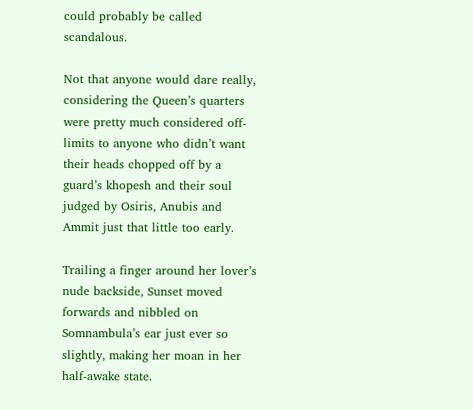could probably be called scandalous.

Not that anyone would dare really, considering the Queen’s quarters were pretty much considered off-limits to anyone who didn’t want their heads chopped off by a guard’s khopesh and their soul judged by Osiris, Anubis and Ammit just that little too early.

Trailing a finger around her lover’s nude backside, Sunset moved forwards and nibbled on Somnambula’s ear just ever so slightly, making her moan in her half-awake state.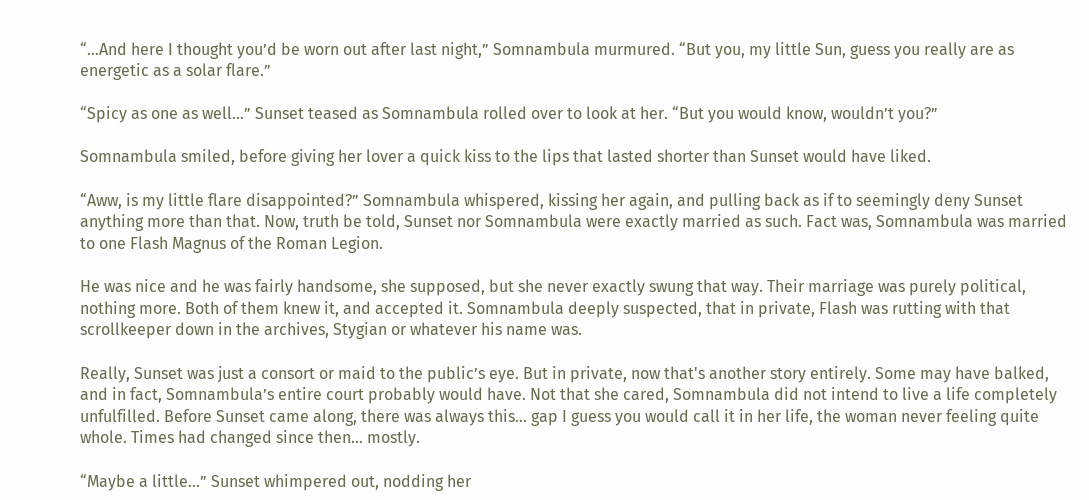“...And here I thought you’d be worn out after last night,” Somnambula murmured. “But you, my little Sun, guess you really are as energetic as a solar flare.”

“Spicy as one as well…” Sunset teased as Somnambula rolled over to look at her. “But you would know, wouldn’t you?”

Somnambula smiled, before giving her lover a quick kiss to the lips that lasted shorter than Sunset would have liked.

“Aww, is my little flare disappointed?” Somnambula whispered, kissing her again, and pulling back as if to seemingly deny Sunset anything more than that. Now, truth be told, Sunset nor Somnambula were exactly married as such. Fact was, Somnambula was married to one Flash Magnus of the Roman Legion.

He was nice and he was fairly handsome, she supposed, but she never exactly swung that way. Their marriage was purely political, nothing more. Both of them knew it, and accepted it. Somnambula deeply suspected, that in private, Flash was rutting with that scrollkeeper down in the archives, Stygian or whatever his name was.

Really, Sunset was just a consort or maid to the public’s eye. But in private, now that's another story entirely. Some may have balked, and in fact, Somnambula’s entire court probably would have. Not that she cared, Somnambula did not intend to live a life completely unfulfilled. Before Sunset came along, there was always this… gap I guess you would call it in her life, the woman never feeling quite whole. Times had changed since then… mostly.

“Maybe a little…” Sunset whimpered out, nodding her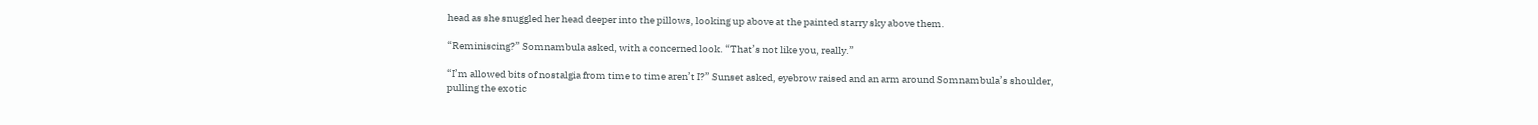head as she snuggled her head deeper into the pillows, looking up above at the painted starry sky above them.

“Reminiscing?” Somnambula asked, with a concerned look. “That’s not like you, really.”

“I’m allowed bits of nostalgia from time to time aren’t I?” Sunset asked, eyebrow raised and an arm around Somnambula’s shoulder, pulling the exotic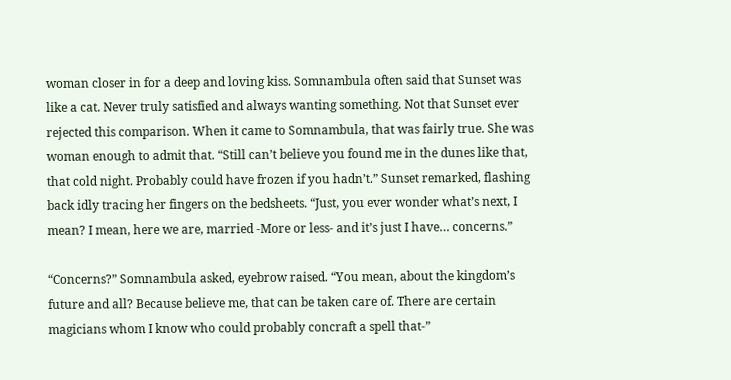woman closer in for a deep and loving kiss. Somnambula often said that Sunset was like a cat. Never truly satisfied and always wanting something. Not that Sunset ever rejected this comparison. When it came to Somnambula, that was fairly true. She was woman enough to admit that. “Still can’t believe you found me in the dunes like that, that cold night. Probably could have frozen if you hadn’t.” Sunset remarked, flashing back idly tracing her fingers on the bedsheets. “Just, you ever wonder what’s next, I mean? I mean, here we are, married -More or less- and it’s just I have… concerns.”

“Concerns?” Somnambula asked, eyebrow raised. “You mean, about the kingdom’s future and all? Because believe me, that can be taken care of. There are certain magicians whom I know who could probably concraft a spell that-”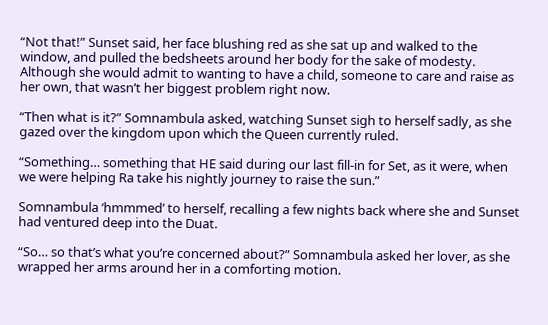“Not that!” Sunset said, her face blushing red as she sat up and walked to the window, and pulled the bedsheets around her body for the sake of modesty. Although she would admit to wanting to have a child, someone to care and raise as her own, that wasn’t her biggest problem right now.

“Then what is it?” Somnambula asked, watching Sunset sigh to herself sadly, as she gazed over the kingdom upon which the Queen currently ruled.

“Something… something that HE said during our last fill-in for Set, as it were, when we were helping Ra take his nightly journey to raise the sun.”

Somnambula ‘hmmmed’ to herself, recalling a few nights back where she and Sunset had ventured deep into the Duat.

“So… so that’s what you’re concerned about?” Somnambula asked her lover, as she wrapped her arms around her in a comforting motion.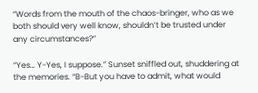“Words from the mouth of the chaos-bringer, who as we both should very well know, shouldn’t be trusted under any circumstances?”

“Yes… Y-Yes, I suppose.” Sunset sniffled out, shuddering at the memories. “B-But you have to admit, what would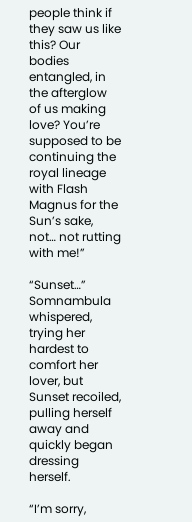people think if they saw us like this? Our bodies entangled, in the afterglow of us making love? You’re supposed to be continuing the royal lineage with Flash Magnus for the Sun’s sake, not… not rutting with me!”

“Sunset…” Somnambula whispered, trying her hardest to comfort her lover, but Sunset recoiled, pulling herself away and quickly began dressing herself.

“I’m sorry,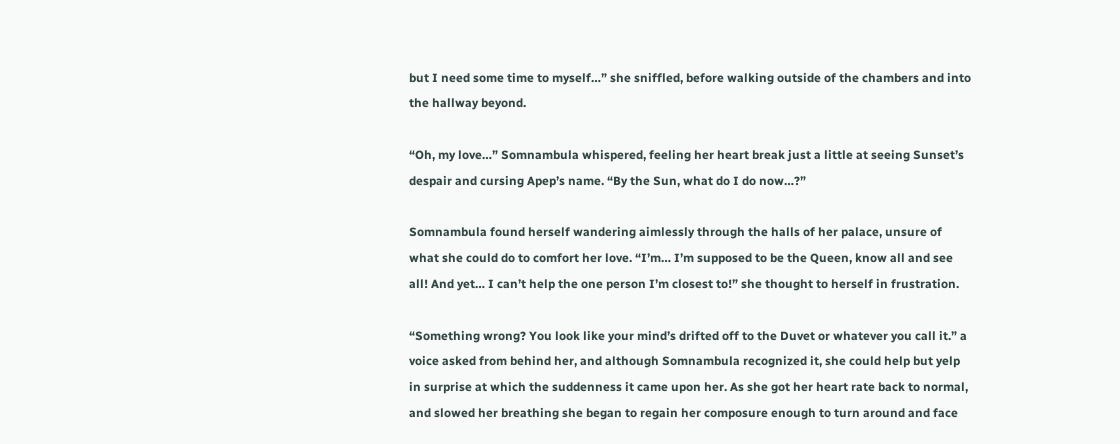but I need some time to myself…” she sniffled, before walking outside of the chambers and into the hallway beyond.

“Oh, my love…” Somnambula whispered, feeling her heart break just a little at seeing Sunset’s despair and cursing Apep’s name. “By the Sun, what do I do now…?”

Somnambula found herself wandering aimlessly through the halls of her palace, unsure of what she could do to comfort her love. “I’m… I’m supposed to be the Queen, know all and see all! And yet… I can’t help the one person I’m closest to!” she thought to herself in frustration.

“Something wrong? You look like your mind’s drifted off to the Duvet or whatever you call it.” a voice asked from behind her, and although Somnambula recognized it, she could help but yelp in surprise at which the suddenness it came upon her. As she got her heart rate back to normal, and slowed her breathing she began to regain her composure enough to turn around and face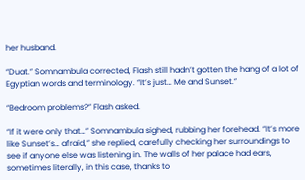her husband.

“Duat.” Somnambula corrected, Flash still hadn’t gotten the hang of a lot of Egyptian words and terminology. “It’s just… Me and Sunset.”

“Bedroom problems?” Flash asked.

“If it were only that…” Somnambula sighed, rubbing her forehead. “It’s more like Sunset’s… afraid,” she replied, carefully checking her surroundings to see if anyone else was listening in. The walls of her palace had ears, sometimes literally, in this case, thanks to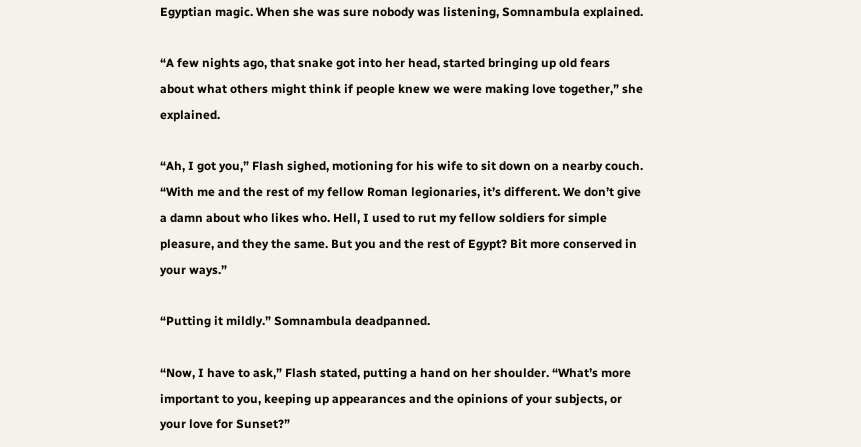Egyptian magic. When she was sure nobody was listening, Somnambula explained.

“A few nights ago, that snake got into her head, started bringing up old fears about what others might think if people knew we were making love together,” she explained.

“Ah, I got you,” Flash sighed, motioning for his wife to sit down on a nearby couch. “With me and the rest of my fellow Roman legionaries, it’s different. We don’t give a damn about who likes who. Hell, I used to rut my fellow soldiers for simple pleasure, and they the same. But you and the rest of Egypt? Bit more conserved in your ways.”

“Putting it mildly.” Somnambula deadpanned.

“Now, I have to ask,” Flash stated, putting a hand on her shoulder. “What’s more important to you, keeping up appearances and the opinions of your subjects, or your love for Sunset?”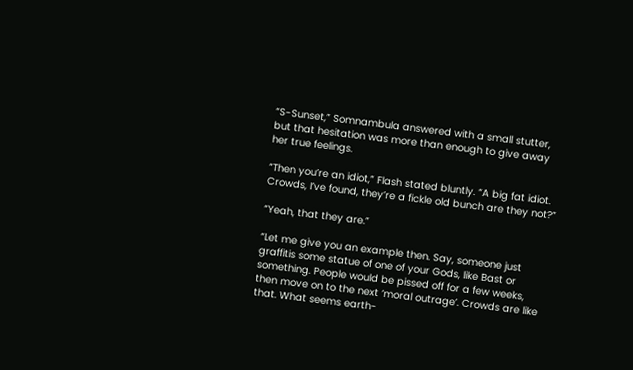“S-Sunset,” Somnambula answered with a small stutter, but that hesitation was more than enough to give away her true feelings.

“Then you’re an idiot,” Flash stated bluntly. “A big fat idiot. Crowds, I’ve found, they’re a fickle old bunch are they not?”

“Yeah, that they are.”

“Let me give you an example then. Say, someone just graffitis some statue of one of your Gods, like Bast or something. People would be pissed off for a few weeks, then move on to the next ‘moral outrage’. Crowds are like that. What seems earth-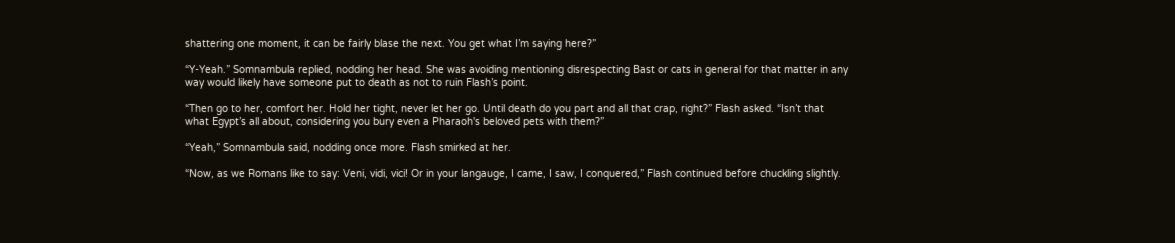shattering one moment, it can be fairly blase the next. You get what I’m saying here?”

“Y-Yeah.” Somnambula replied, nodding her head. She was avoiding mentioning disrespecting Bast or cats in general for that matter in any way would likely have someone put to death as not to ruin Flash’s point.

“Then go to her, comfort her. Hold her tight, never let her go. Until death do you part and all that crap, right?” Flash asked. “Isn’t that what Egypt’s all about, considering you bury even a Pharaoh's beloved pets with them?”

“Yeah,” Somnambula said, nodding once more. Flash smirked at her.

“Now, as we Romans like to say: Veni, vidi, vici! Or in your langauge, I came, I saw, I conquered,” Flash continued before chuckling slightly.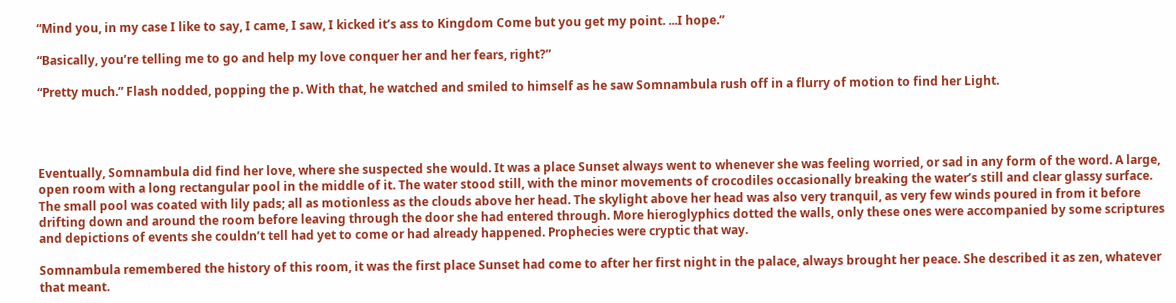“Mind you, in my case I like to say, I came, I saw, I kicked it’s ass to Kingdom Come but you get my point. ...I hope.”

“Basically, you’re telling me to go and help my love conquer her and her fears, right?”

“Pretty much.” Flash nodded, popping the p. With that, he watched and smiled to himself as he saw Somnambula rush off in a flurry of motion to find her Light.




Eventually, Somnambula did find her love, where she suspected she would. It was a place Sunset always went to whenever she was feeling worried, or sad in any form of the word. A large, open room with a long rectangular pool in the middle of it. The water stood still, with the minor movements of crocodiles occasionally breaking the water’s still and clear glassy surface. The small pool was coated with lily pads; all as motionless as the clouds above her head. The skylight above her head was also very tranquil, as very few winds poured in from it before drifting down and around the room before leaving through the door she had entered through. More hieroglyphics dotted the walls, only these ones were accompanied by some scriptures and depictions of events she couldn’t tell had yet to come or had already happened. Prophecies were cryptic that way.

Somnambula remembered the history of this room, it was the first place Sunset had come to after her first night in the palace, always brought her peace. She described it as zen, whatever that meant.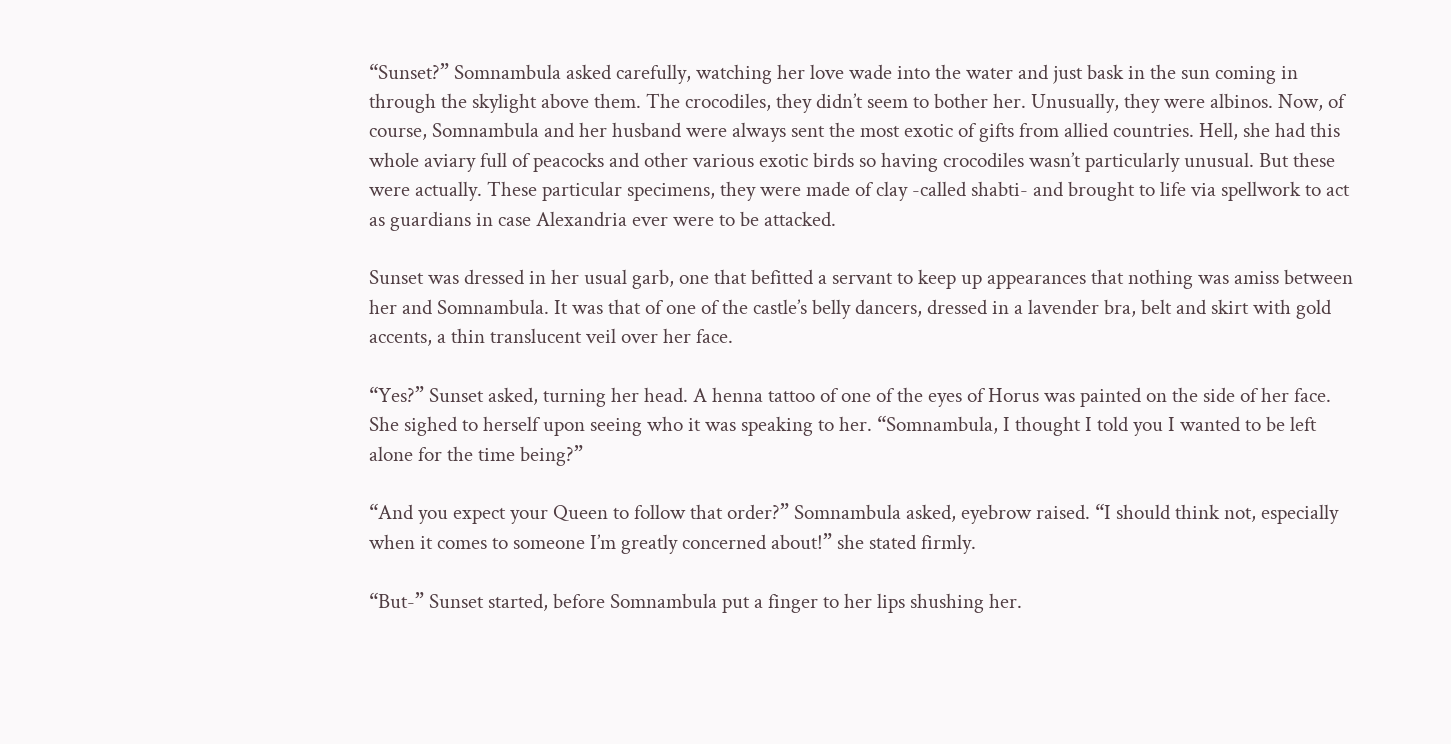“Sunset?” Somnambula asked carefully, watching her love wade into the water and just bask in the sun coming in through the skylight above them. The crocodiles, they didn’t seem to bother her. Unusually, they were albinos. Now, of course, Somnambula and her husband were always sent the most exotic of gifts from allied countries. Hell, she had this whole aviary full of peacocks and other various exotic birds so having crocodiles wasn’t particularly unusual. But these were actually. These particular specimens, they were made of clay -called shabti- and brought to life via spellwork to act as guardians in case Alexandria ever were to be attacked.

Sunset was dressed in her usual garb, one that befitted a servant to keep up appearances that nothing was amiss between her and Somnambula. It was that of one of the castle’s belly dancers, dressed in a lavender bra, belt and skirt with gold accents, a thin translucent veil over her face.

“Yes?” Sunset asked, turning her head. A henna tattoo of one of the eyes of Horus was painted on the side of her face. She sighed to herself upon seeing who it was speaking to her. “Somnambula, I thought I told you I wanted to be left alone for the time being?”

“And you expect your Queen to follow that order?” Somnambula asked, eyebrow raised. “I should think not, especially when it comes to someone I’m greatly concerned about!” she stated firmly.

“But-” Sunset started, before Somnambula put a finger to her lips shushing her.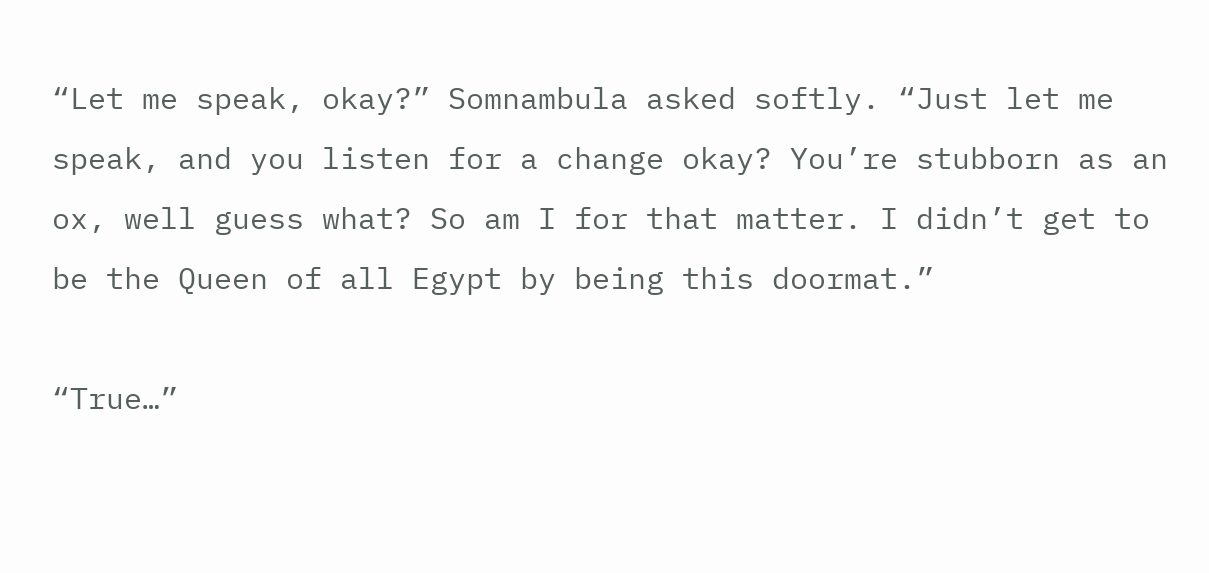“Let me speak, okay?” Somnambula asked softly. “Just let me speak, and you listen for a change okay? You’re stubborn as an ox, well guess what? So am I for that matter. I didn’t get to be the Queen of all Egypt by being this doormat.”

“True…”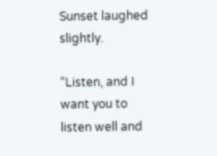Sunset laughed slightly.

“Listen, and I want you to listen well and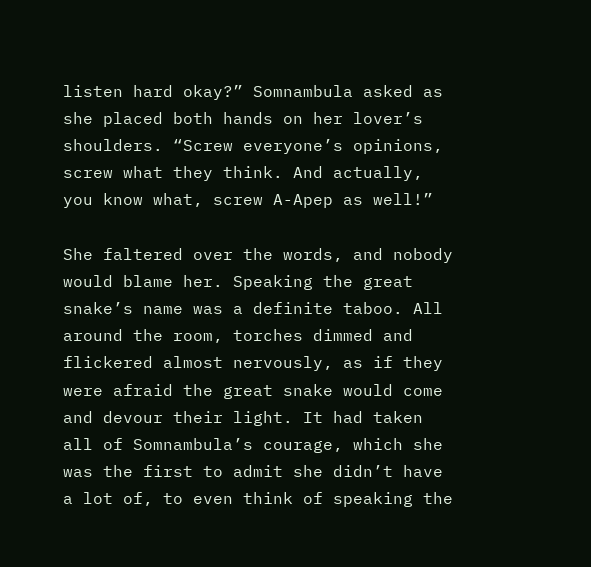listen hard okay?” Somnambula asked as she placed both hands on her lover’s shoulders. “Screw everyone’s opinions, screw what they think. And actually, you know what, screw A-Apep as well!”

She faltered over the words, and nobody would blame her. Speaking the great snake’s name was a definite taboo. All around the room, torches dimmed and flickered almost nervously, as if they were afraid the great snake would come and devour their light. It had taken all of Somnambula’s courage, which she was the first to admit she didn’t have a lot of, to even think of speaking the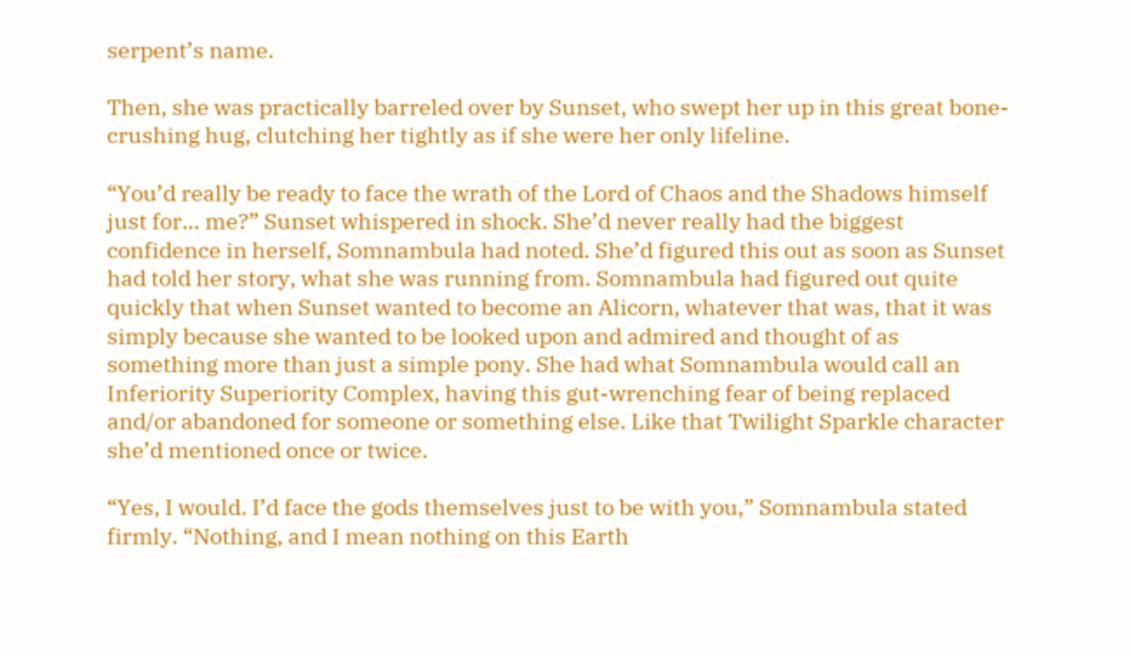serpent’s name.

Then, she was practically barreled over by Sunset, who swept her up in this great bone-crushing hug, clutching her tightly as if she were her only lifeline.

“You’d really be ready to face the wrath of the Lord of Chaos and the Shadows himself just for… me?” Sunset whispered in shock. She’d never really had the biggest confidence in herself, Somnambula had noted. She’d figured this out as soon as Sunset had told her story, what she was running from. Somnambula had figured out quite quickly that when Sunset wanted to become an Alicorn, whatever that was, that it was simply because she wanted to be looked upon and admired and thought of as something more than just a simple pony. She had what Somnambula would call an Inferiority Superiority Complex, having this gut-wrenching fear of being replaced and/or abandoned for someone or something else. Like that Twilight Sparkle character she’d mentioned once or twice.

“Yes, I would. I’d face the gods themselves just to be with you,” Somnambula stated firmly. “Nothing, and I mean nothing on this Earth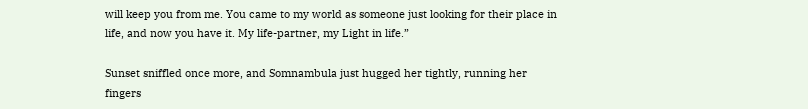will keep you from me. You came to my world as someone just looking for their place in life, and now you have it. My life-partner, my Light in life.”

Sunset sniffled once more, and Somnambula just hugged her tightly, running her fingers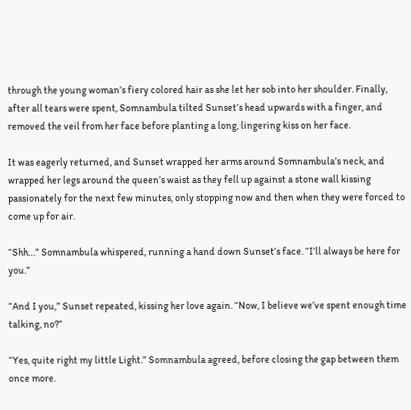through the young woman’s fiery colored hair as she let her sob into her shoulder. Finally, after all tears were spent, Somnambula tilted Sunset’s head upwards with a finger, and removed the veil from her face before planting a long, lingering kiss on her face.

It was eagerly returned, and Sunset wrapped her arms around Somnambula’s neck, and wrapped her legs around the queen’s waist as they fell up against a stone wall kissing passionately for the next few minutes, only stopping now and then when they were forced to come up for air.

“Shh…” Somnambula whispered, running a hand down Sunset’s face. “I’ll always be here for you.”

“And I you,” Sunset repeated, kissing her love again. “Now, I believe we’ve spent enough time talking, no?”

“Yes, quite right my little Light.” Somnambula agreed, before closing the gap between them once more.